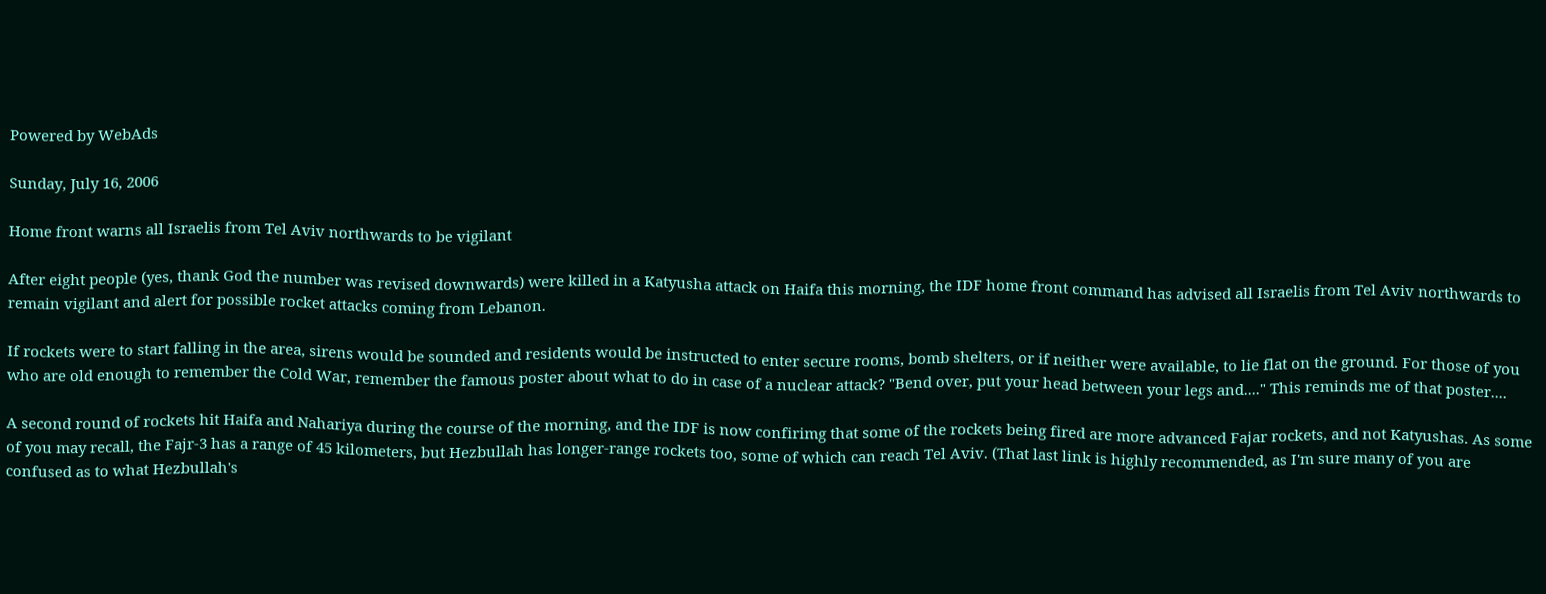Powered by WebAds

Sunday, July 16, 2006

Home front warns all Israelis from Tel Aviv northwards to be vigilant

After eight people (yes, thank God the number was revised downwards) were killed in a Katyusha attack on Haifa this morning, the IDF home front command has advised all Israelis from Tel Aviv northwards to remain vigilant and alert for possible rocket attacks coming from Lebanon.

If rockets were to start falling in the area, sirens would be sounded and residents would be instructed to enter secure rooms, bomb shelters, or if neither were available, to lie flat on the ground. For those of you who are old enough to remember the Cold War, remember the famous poster about what to do in case of a nuclear attack? "Bend over, put your head between your legs and...." This reminds me of that poster....

A second round of rockets hit Haifa and Nahariya during the course of the morning, and the IDF is now confirimg that some of the rockets being fired are more advanced Fajar rockets, and not Katyushas. As some of you may recall, the Fajr-3 has a range of 45 kilometers, but Hezbullah has longer-range rockets too, some of which can reach Tel Aviv. (That last link is highly recommended, as I'm sure many of you are confused as to what Hezbullah's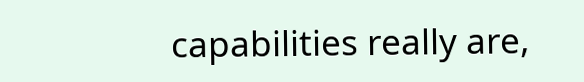capabilities really are,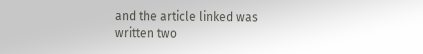and the article linked was written two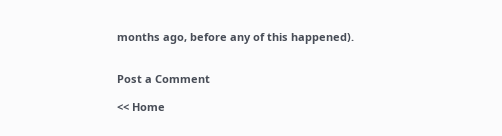months ago, before any of this happened).


Post a Comment

<< Home